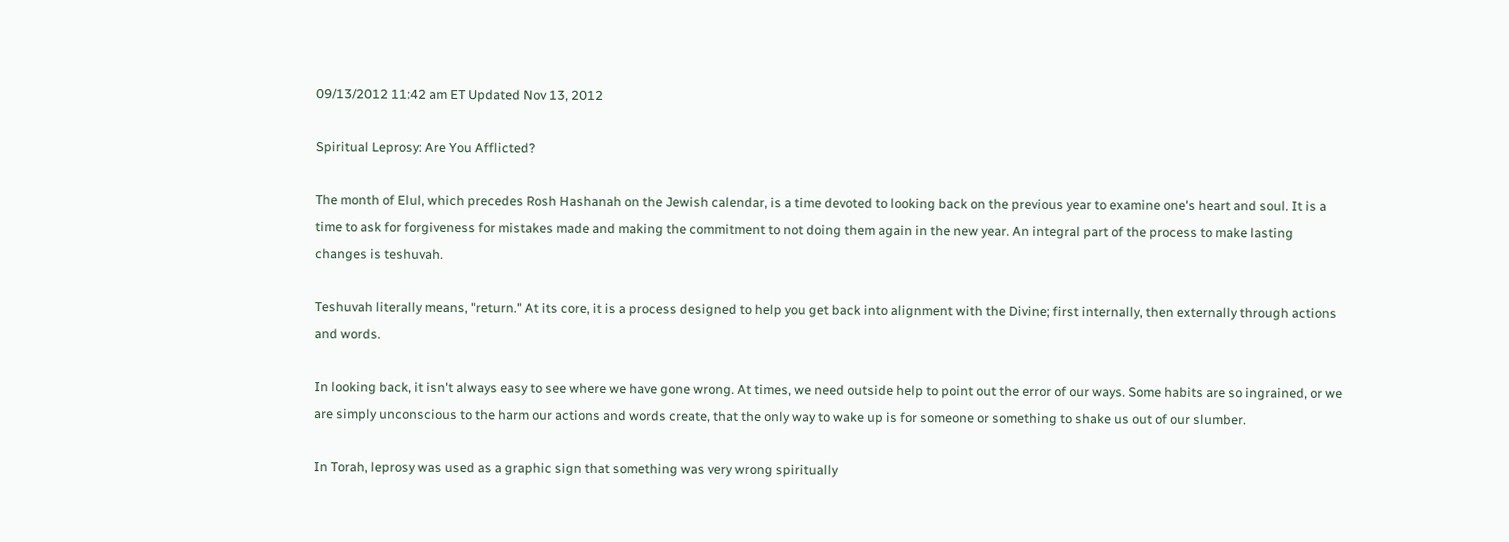09/13/2012 11:42 am ET Updated Nov 13, 2012

Spiritual Leprosy: Are You Afflicted?

The month of Elul, which precedes Rosh Hashanah on the Jewish calendar, is a time devoted to looking back on the previous year to examine one's heart and soul. It is a time to ask for forgiveness for mistakes made and making the commitment to not doing them again in the new year. An integral part of the process to make lasting changes is teshuvah.

Teshuvah literally means, "return." At its core, it is a process designed to help you get back into alignment with the Divine; first internally, then externally through actions and words.

In looking back, it isn't always easy to see where we have gone wrong. At times, we need outside help to point out the error of our ways. Some habits are so ingrained, or we are simply unconscious to the harm our actions and words create, that the only way to wake up is for someone or something to shake us out of our slumber.

In Torah, leprosy was used as a graphic sign that something was very wrong spiritually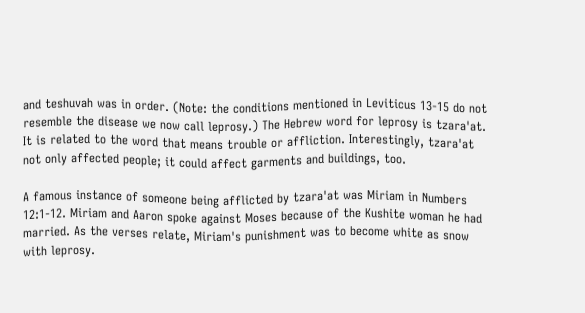and teshuvah was in order. (Note: the conditions mentioned in Leviticus 13-15 do not resemble the disease we now call leprosy.) The Hebrew word for leprosy is tzara'at. It is related to the word that means trouble or affliction. Interestingly, tzara'at not only affected people; it could affect garments and buildings, too.

A famous instance of someone being afflicted by tzara'at was Miriam in Numbers 12:1-12. Miriam and Aaron spoke against Moses because of the Kushite woman he had married. As the verses relate, Miriam's punishment was to become white as snow with leprosy.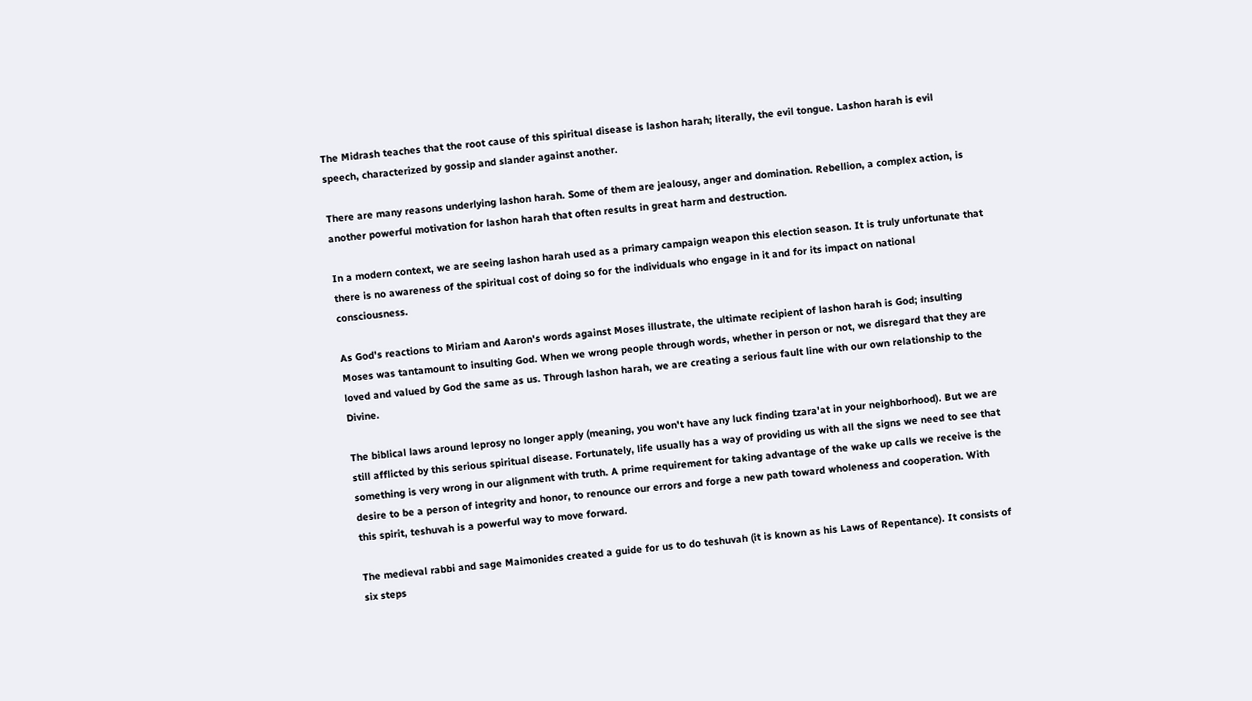The Midrash teaches that the root cause of this spiritual disease is lashon harah; literally, the evil tongue. Lashon harah is evil speech, characterized by gossip and slander against another.

There are many reasons underlying lashon harah. Some of them are jealousy, anger and domination. Rebellion, a complex action, is another powerful motivation for lashon harah that often results in great harm and destruction.

In a modern context, we are seeing lashon harah used as a primary campaign weapon this election season. It is truly unfortunate that there is no awareness of the spiritual cost of doing so for the individuals who engage in it and for its impact on national consciousness.

As God's reactions to Miriam and Aaron's words against Moses illustrate, the ultimate recipient of lashon harah is God; insulting Moses was tantamount to insulting God. When we wrong people through words, whether in person or not, we disregard that they are loved and valued by God the same as us. Through lashon harah, we are creating a serious fault line with our own relationship to the Divine.

The biblical laws around leprosy no longer apply (meaning, you won't have any luck finding tzara'at in your neighborhood). But we are still afflicted by this serious spiritual disease. Fortunately, life usually has a way of providing us with all the signs we need to see that something is very wrong in our alignment with truth. A prime requirement for taking advantage of the wake up calls we receive is the desire to be a person of integrity and honor, to renounce our errors and forge a new path toward wholeness and cooperation. With this spirit, teshuvah is a powerful way to move forward.

The medieval rabbi and sage Maimonides created a guide for us to do teshuvah (it is known as his Laws of Repentance). It consists of six steps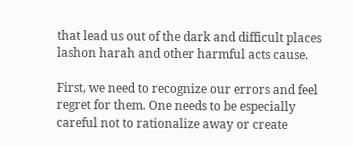that lead us out of the dark and difficult places lashon harah and other harmful acts cause.

First, we need to recognize our errors and feel regret for them. One needs to be especially careful not to rationalize away or create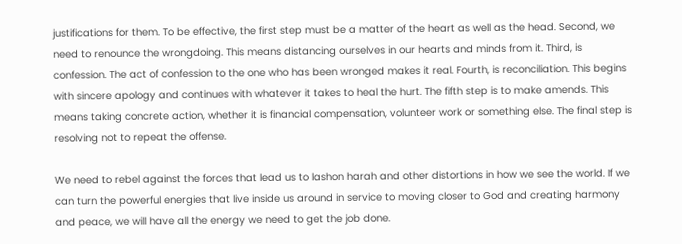justifications for them. To be effective, the first step must be a matter of the heart as well as the head. Second, we need to renounce the wrongdoing. This means distancing ourselves in our hearts and minds from it. Third, is confession. The act of confession to the one who has been wronged makes it real. Fourth, is reconciliation. This begins with sincere apology and continues with whatever it takes to heal the hurt. The fifth step is to make amends. This means taking concrete action, whether it is financial compensation, volunteer work or something else. The final step is resolving not to repeat the offense.

We need to rebel against the forces that lead us to lashon harah and other distortions in how we see the world. If we can turn the powerful energies that live inside us around in service to moving closer to God and creating harmony and peace, we will have all the energy we need to get the job done.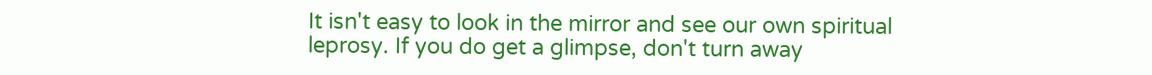It isn't easy to look in the mirror and see our own spiritual leprosy. If you do get a glimpse, don't turn away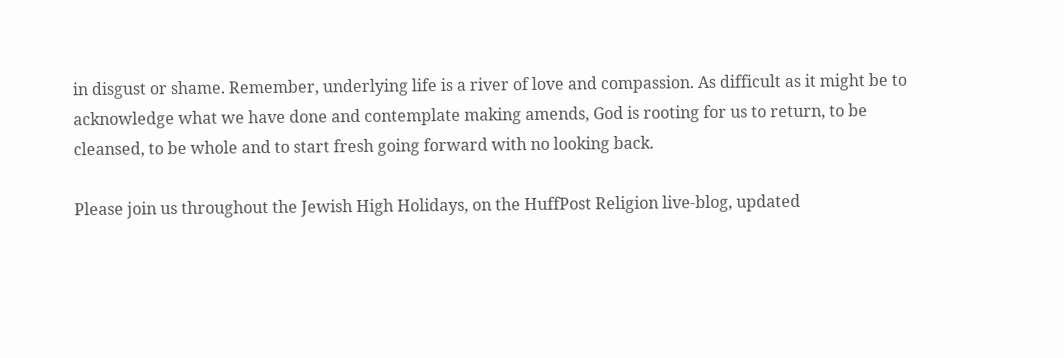in disgust or shame. Remember, underlying life is a river of love and compassion. As difficult as it might be to acknowledge what we have done and contemplate making amends, God is rooting for us to return, to be cleansed, to be whole and to start fresh going forward with no looking back.

Please join us throughout the Jewish High Holidays, on the HuffPost Religion live-blog, updated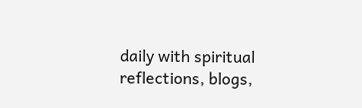daily with spiritual reflections, blogs,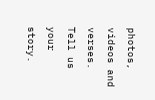photos, videos and verses. Tell us your story.